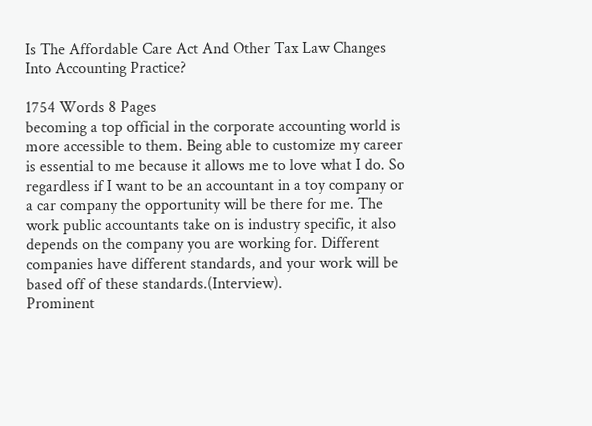Is The Affordable Care Act And Other Tax Law Changes Into Accounting Practice?

1754 Words 8 Pages
becoming a top official in the corporate accounting world is more accessible to them. Being able to customize my career is essential to me because it allows me to love what I do. So regardless if I want to be an accountant in a toy company or a car company the opportunity will be there for me. The work public accountants take on is industry specific, it also depends on the company you are working for. Different companies have different standards, and your work will be based off of these standards.(Interview).
Prominent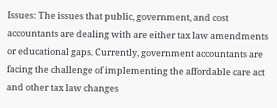Issues: The issues that public, government, and cost accountants are dealing with are either tax law amendments or educational gaps. Currently, government accountants are facing the challenge of implementing the affordable care act and other tax law changes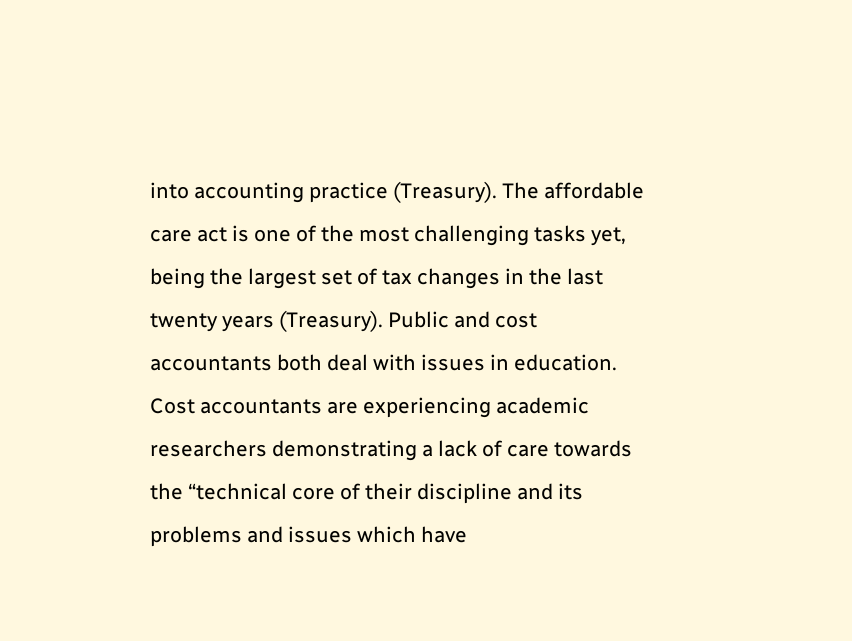into accounting practice (Treasury). The affordable care act is one of the most challenging tasks yet, being the largest set of tax changes in the last twenty years (Treasury). Public and cost accountants both deal with issues in education. Cost accountants are experiencing academic researchers demonstrating a lack of care towards the “technical core of their discipline and its problems and issues which have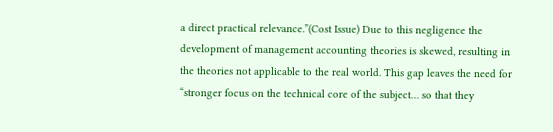a direct practical relevance.”(Cost Issue) Due to this negligence the development of management accounting theories is skewed, resulting in the theories not applicable to the real world. This gap leaves the need for “stronger focus on the technical core of the subject… so that they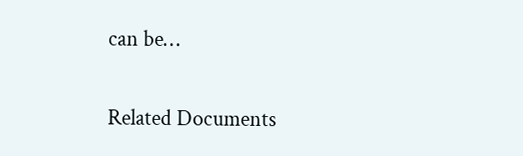can be…

Related Documents